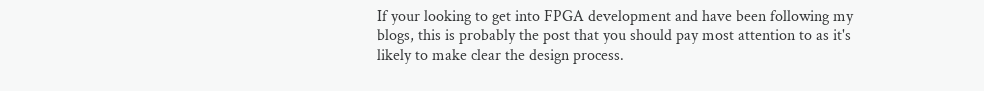If your looking to get into FPGA development and have been following my blogs, this is probably the post that you should pay most attention to as it's likely to make clear the design process.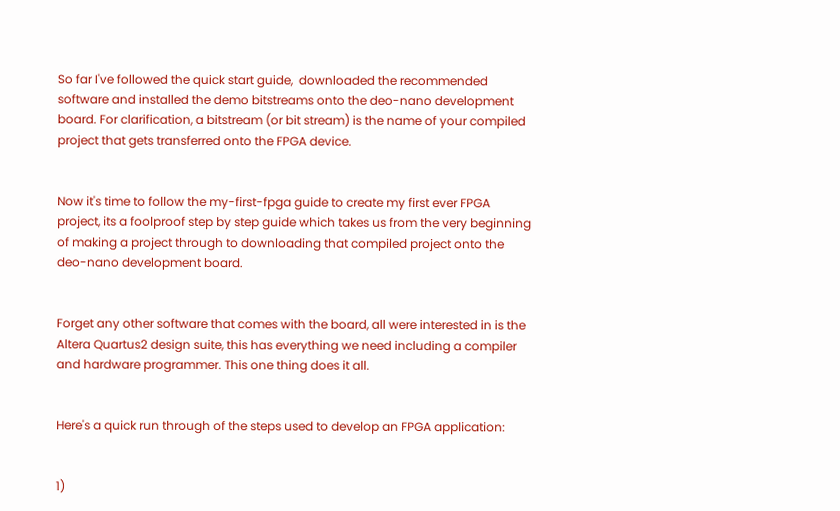So far I've followed the quick start guide,  downloaded the recommended software and installed the demo bitstreams onto the deo-nano development board. For clarification, a bitstream (or bit stream) is the name of your compiled project that gets transferred onto the FPGA device.


Now it's time to follow the my-first-fpga guide to create my first ever FPGA project, its a foolproof step by step guide which takes us from the very beginning of making a project through to downloading that compiled project onto the deo-nano development board.


Forget any other software that comes with the board, all were interested in is the Altera Quartus2 design suite, this has everything we need including a compiler and hardware programmer. This one thing does it all.


Here's a quick run through of the steps used to develop an FPGA application:


1)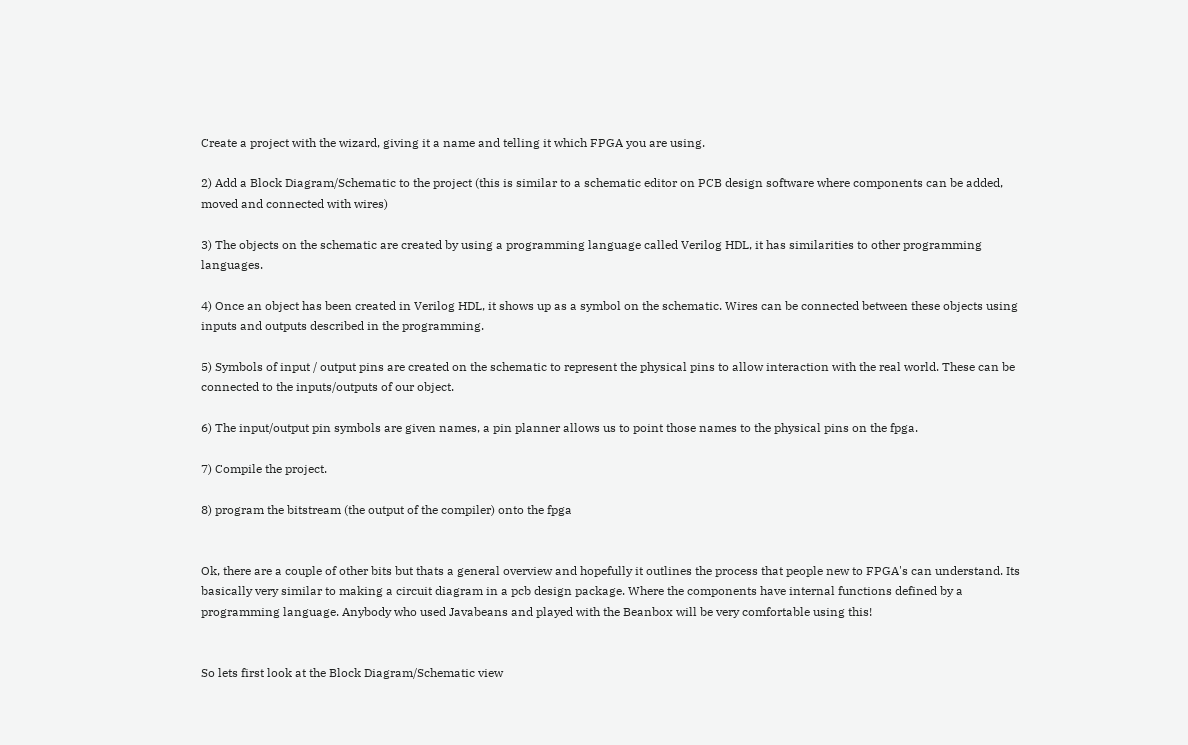Create a project with the wizard, giving it a name and telling it which FPGA you are using.

2) Add a Block Diagram/Schematic to the project (this is similar to a schematic editor on PCB design software where components can be added, moved and connected with wires)

3) The objects on the schematic are created by using a programming language called Verilog HDL, it has similarities to other programming languages.

4) Once an object has been created in Verilog HDL, it shows up as a symbol on the schematic. Wires can be connected between these objects using inputs and outputs described in the programming.

5) Symbols of input / output pins are created on the schematic to represent the physical pins to allow interaction with the real world. These can be connected to the inputs/outputs of our object.

6) The input/output pin symbols are given names, a pin planner allows us to point those names to the physical pins on the fpga.

7) Compile the project.

8) program the bitstream (the output of the compiler) onto the fpga


Ok, there are a couple of other bits but thats a general overview and hopefully it outlines the process that people new to FPGA's can understand. Its basically very similar to making a circuit diagram in a pcb design package. Where the components have internal functions defined by a programming language. Anybody who used Javabeans and played with the Beanbox will be very comfortable using this!


So lets first look at the Block Diagram/Schematic view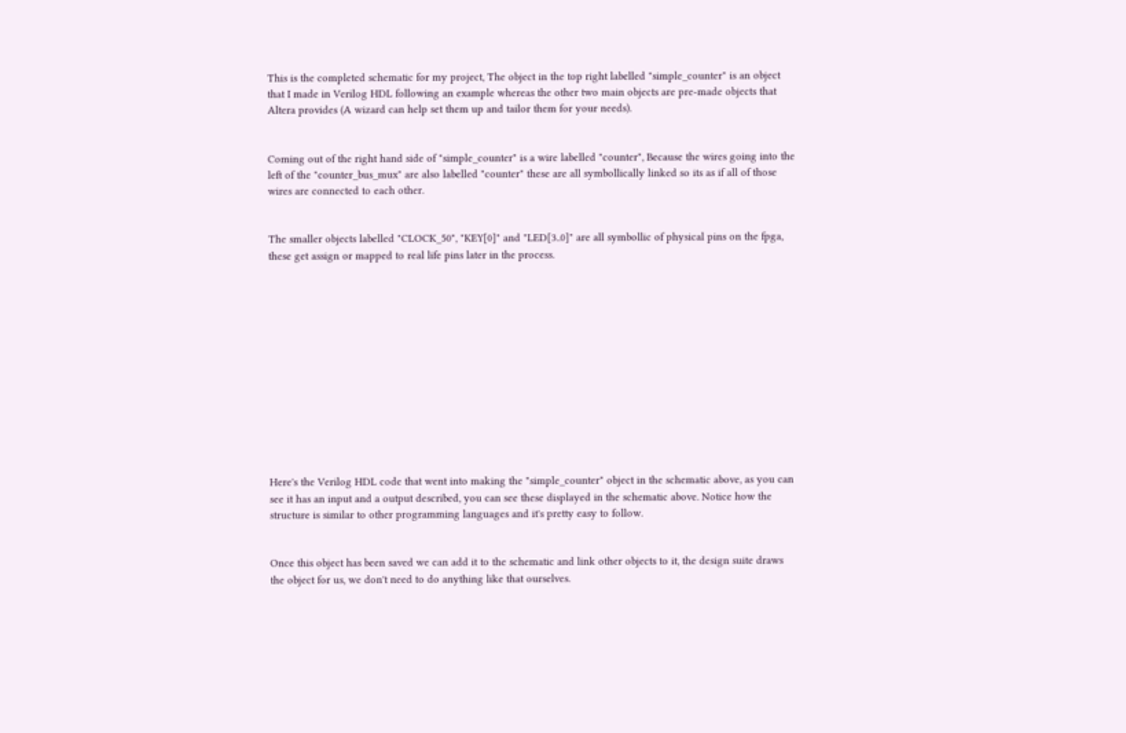This is the completed schematic for my project, The object in the top right labelled "simple_counter" is an object that I made in Verilog HDL following an example whereas the other two main objects are pre-made objects that Altera provides (A wizard can help set them up and tailor them for your needs).


Coming out of the right hand side of "simple_counter" is a wire labelled "counter", Because the wires going into the left of the "counter_bus_mux" are also labelled "counter" these are all symbollically linked so its as if all of those wires are connected to each other.


The smaller objects labelled "CLOCK_50", "KEY[0]" and "LED[3..0]" are all symbollic of physical pins on the fpga, these get assign or mapped to real life pins later in the process.













Here's the Verilog HDL code that went into making the "simple_counter" object in the schematic above, as you can see it has an input and a output described, you can see these displayed in the schematic above. Notice how the structure is similar to other programming languages and it's pretty easy to follow.


Once this object has been saved we can add it to the schematic and link other objects to it, the design suite draws the object for us, we don't need to do anything like that ourselves.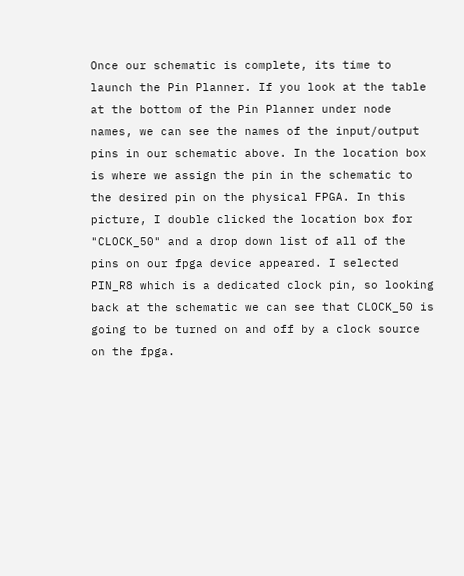Once our schematic is complete, its time to launch the Pin Planner. If you look at the table at the bottom of the Pin Planner under node names, we can see the names of the input/output pins in our schematic above. In the location box is where we assign the pin in the schematic to the desired pin on the physical FPGA. In this picture, I double clicked the location box for "CLOCK_50" and a drop down list of all of the pins on our fpga device appeared. I selected PIN_R8 which is a dedicated clock pin, so looking back at the schematic we can see that CLOCK_50 is going to be turned on and off by a clock source on the fpga.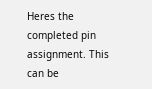Heres the completed pin assignment. This can be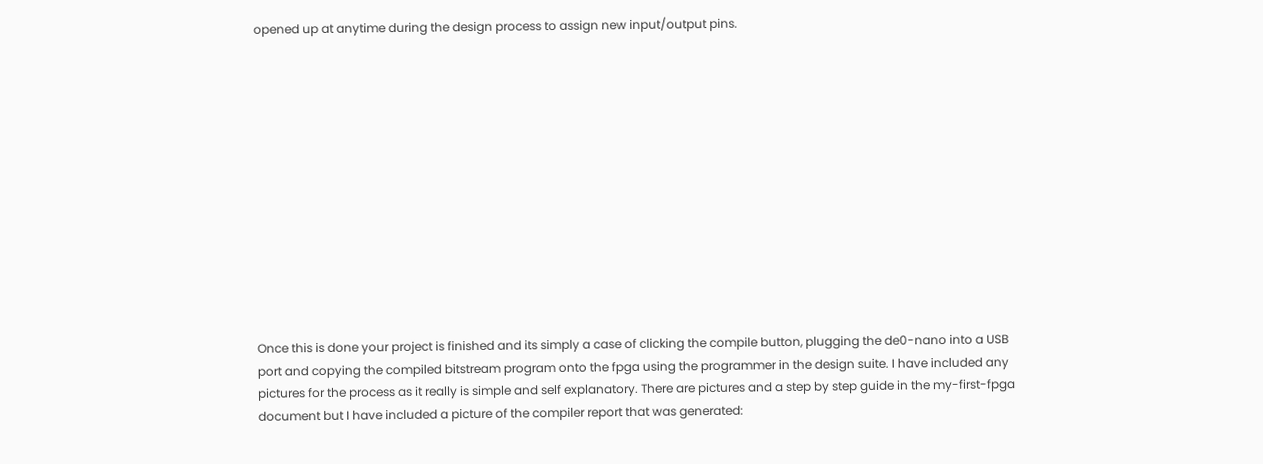opened up at anytime during the design process to assign new input/output pins.













Once this is done your project is finished and its simply a case of clicking the compile button, plugging the de0-nano into a USB port and copying the compiled bitstream program onto the fpga using the programmer in the design suite. I have included any pictures for the process as it really is simple and self explanatory. There are pictures and a step by step guide in the my-first-fpga document but I have included a picture of the compiler report that was generated: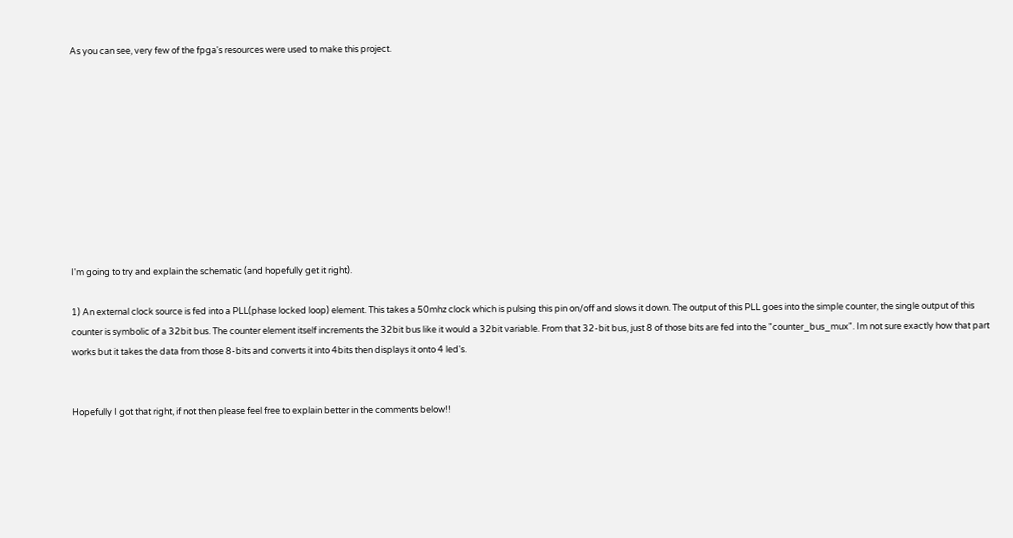As you can see, very few of the fpga's resources were used to make this project.










I'm going to try and explain the schematic (and hopefully get it right).

1) An external clock source is fed into a PLL(phase locked loop) element. This takes a 50mhz clock which is pulsing this pin on/off and slows it down. The output of this PLL goes into the simple counter, the single output of this counter is symbolic of a 32bit bus. The counter element itself increments the 32bit bus like it would a 32bit variable. From that 32-bit bus, just 8 of those bits are fed into the "counter_bus_mux". Im not sure exactly how that part works but it takes the data from those 8-bits and converts it into 4bits then displays it onto 4 led's.


Hopefully I got that right, if not then please feel free to explain better in the comments below!!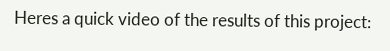Heres a quick video of the results of this project: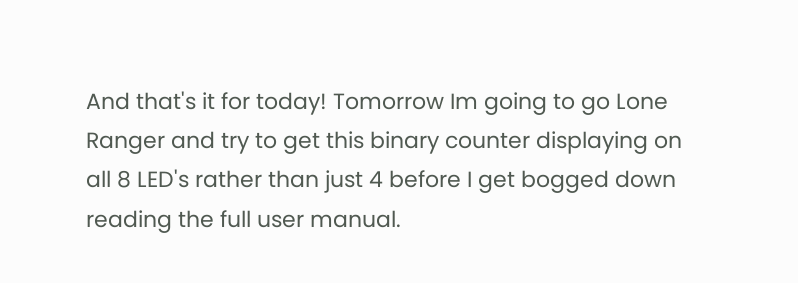And that's it for today! Tomorrow Im going to go Lone Ranger and try to get this binary counter displaying on all 8 LED's rather than just 4 before I get bogged down reading the full user manual.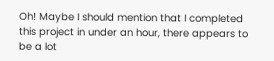Oh! Maybe I should mention that I completed this project in under an hour, there appears to be a lot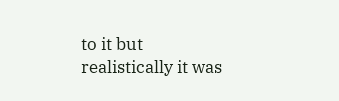to it but realistically it was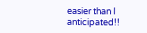easier than I anticipated!!